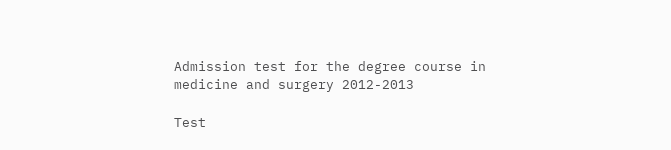Admission test for the degree course in medicine and surgery 2012-2013

Test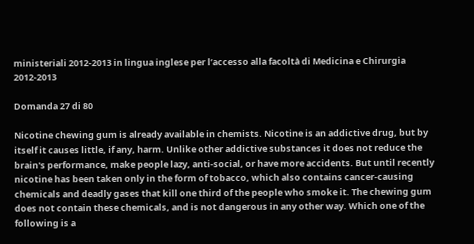ministeriali 2012-2013 in lingua inglese per l’accesso alla facoltà di Medicina e Chirurgia 2012-2013

Domanda 27 di 80

Nicotine chewing gum is already available in chemists. Nicotine is an addictive drug, but by itself it causes little, if any, harm. Unlike other addictive substances it does not reduce the brain's performance, make people lazy, anti-social, or have more accidents. But until recently nicotine has been taken only in the form of tobacco, which also contains cancer-causing chemicals and deadly gases that kill one third of the people who smoke it. The chewing gum does not contain these chemicals, and is not dangerous in any other way. Which one of the following is a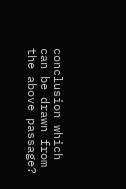conclusion which can be drawn from the above passage?